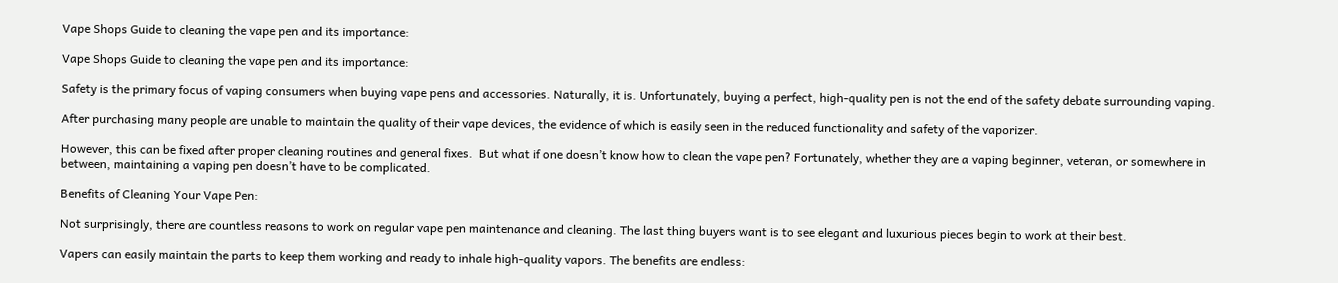Vape Shops Guide to cleaning the vape pen and its importance:

Vape Shops Guide to cleaning the vape pen and its importance:

Safety is the primary focus of vaping consumers when buying vape pens and accessories. Naturally, it is. Unfortunately, buying a perfect, high-quality pen is not the end of the safety debate surrounding vaping.

After purchasing many people are unable to maintain the quality of their vape devices, the evidence of which is easily seen in the reduced functionality and safety of the vaporizer.

However, this can be fixed after proper cleaning routines and general fixes.  But what if one doesn’t know how to clean the vape pen? Fortunately, whether they are a vaping beginner, veteran, or somewhere in between, maintaining a vaping pen doesn’t have to be complicated.

Benefits of Cleaning Your Vape Pen:

Not surprisingly, there are countless reasons to work on regular vape pen maintenance and cleaning. The last thing buyers want is to see elegant and luxurious pieces begin to work at their best.

Vapers can easily maintain the parts to keep them working and ready to inhale high-quality vapors. The benefits are endless: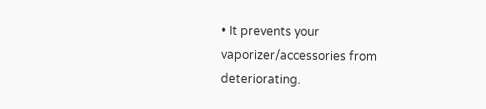• It prevents your vaporizer/accessories from deteriorating.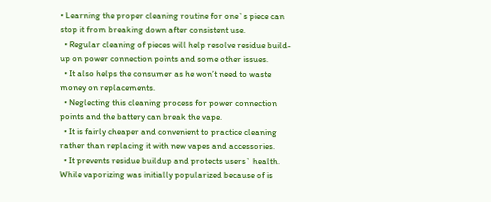• Learning the proper cleaning routine for one`s piece can stop it from breaking down after consistent use.
  • Regular cleaning of pieces will help resolve residue build-up on power connection points and some other issues.
  • It also helps the consumer as he won’t need to waste money on replacements.
  • Neglecting this cleaning process for power connection points and the battery can break the vape.
  • It is fairly cheaper and convenient to practice cleaning rather than replacing it with new vapes and accessories.
  • It prevents residue buildup and protects users` health. While vaporizing was initially popularized because of is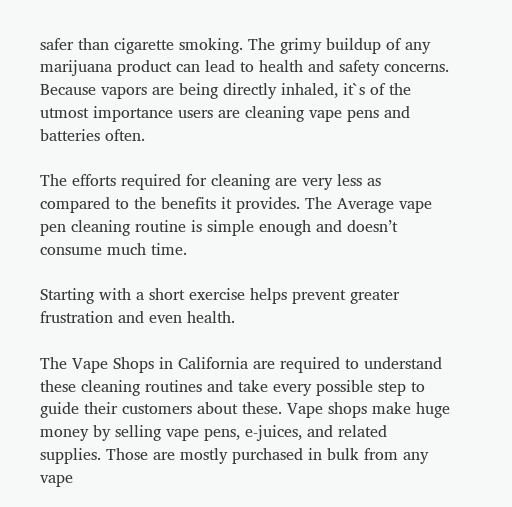safer than cigarette smoking. The grimy buildup of any marijuana product can lead to health and safety concerns. Because vapors are being directly inhaled, it`s of the utmost importance users are cleaning vape pens and batteries often.

The efforts required for cleaning are very less as compared to the benefits it provides. The Average vape pen cleaning routine is simple enough and doesn’t consume much time.

Starting with a short exercise helps prevent greater frustration and even health.

The Vape Shops in California are required to understand these cleaning routines and take every possible step to guide their customers about these. Vape shops make huge money by selling vape pens, e-juices, and related supplies. Those are mostly purchased in bulk from any vape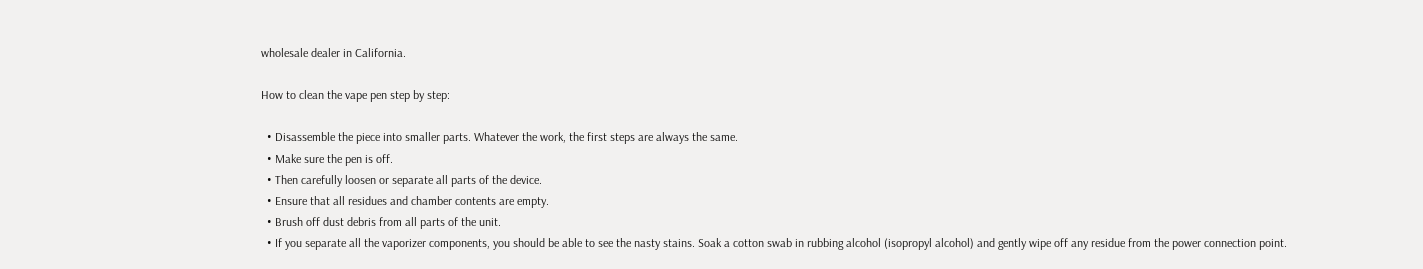wholesale dealer in California.

How to clean the vape pen step by step:

  • Disassemble the piece into smaller parts. Whatever the work, the first steps are always the same.
  • Make sure the pen is off.
  • Then carefully loosen or separate all parts of the device.
  • Ensure that all residues and chamber contents are empty.
  • Brush off dust debris from all parts of the unit.
  • If you separate all the vaporizer components, you should be able to see the nasty stains. Soak a cotton swab in rubbing alcohol (isopropyl alcohol) and gently wipe off any residue from the power connection point.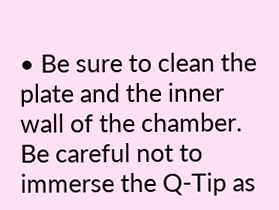• Be sure to clean the plate and the inner wall of the chamber. Be careful not to immerse the Q-Tip as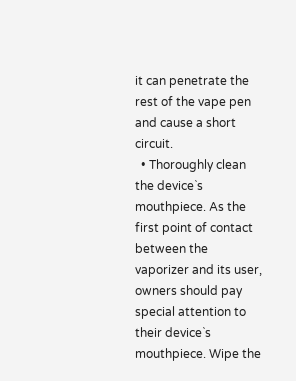it can penetrate the rest of the vape pen and cause a short circuit.
  • Thoroughly clean the device`s mouthpiece. As the first point of contact between the vaporizer and its user, owners should pay special attention to their device`s mouthpiece. Wipe the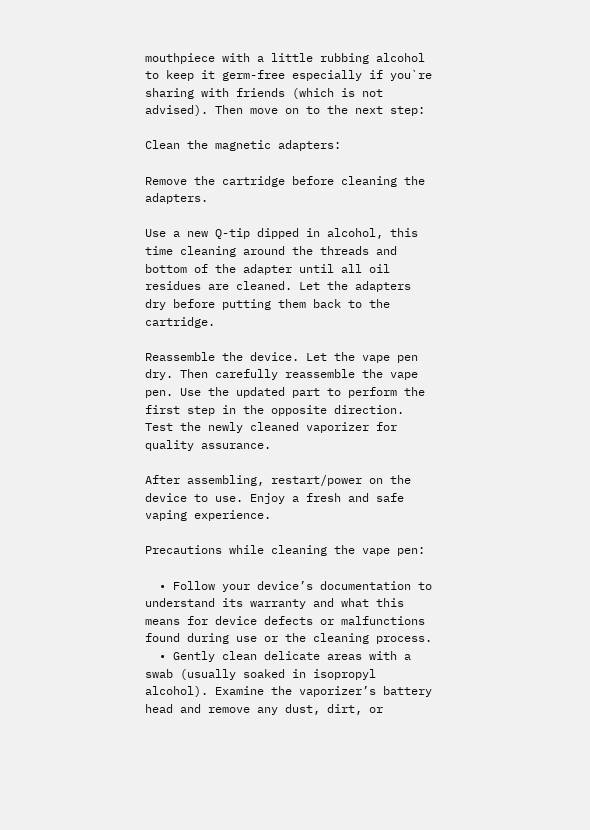mouthpiece with a little rubbing alcohol to keep it germ-free especially if you`re sharing with friends (which is not advised). Then move on to the next step:

Clean the magnetic adapters:

Remove the cartridge before cleaning the adapters.

Use a new Q-tip dipped in alcohol, this time cleaning around the threads and bottom of the adapter until all oil residues are cleaned. Let the adapters dry before putting them back to the cartridge.

Reassemble the device. Let the vape pen dry. Then carefully reassemble the vape pen. Use the updated part to perform the first step in the opposite direction. Test the newly cleaned vaporizer for quality assurance.

After assembling, restart/power on the device to use. Enjoy a fresh and safe vaping experience.

Precautions while cleaning the vape pen:

  • Follow your device’s documentation to understand its warranty and what this means for device defects or malfunctions found during use or the cleaning process.
  • Gently clean delicate areas with a swab (usually soaked in isopropyl alcohol). Examine the vaporizer’s battery head and remove any dust, dirt, or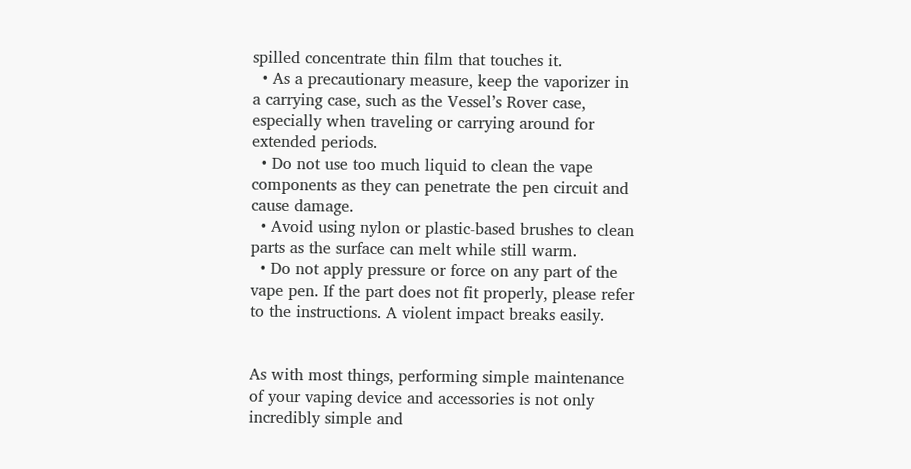spilled concentrate thin film that touches it.
  • As a precautionary measure, keep the vaporizer in a carrying case, such as the Vessel’s Rover case, especially when traveling or carrying around for extended periods.
  • Do not use too much liquid to clean the vape components as they can penetrate the pen circuit and cause damage.
  • Avoid using nylon or plastic-based brushes to clean parts as the surface can melt while still warm.
  • Do not apply pressure or force on any part of the vape pen. If the part does not fit properly, please refer to the instructions. A violent impact breaks easily.


As with most things, performing simple maintenance of your vaping device and accessories is not only incredibly simple and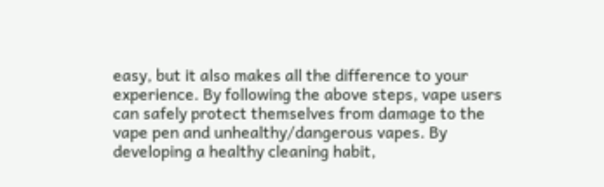easy, but it also makes all the difference to your experience. By following the above steps, vape users can safely protect themselves from damage to the vape pen and unhealthy/dangerous vapes. By developing a healthy cleaning habit,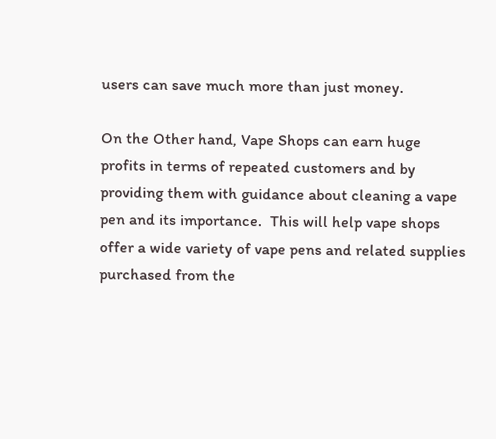users can save much more than just money.

On the Other hand, Vape Shops can earn huge profits in terms of repeated customers and by providing them with guidance about cleaning a vape pen and its importance.  This will help vape shops offer a wide variety of vape pens and related supplies purchased from the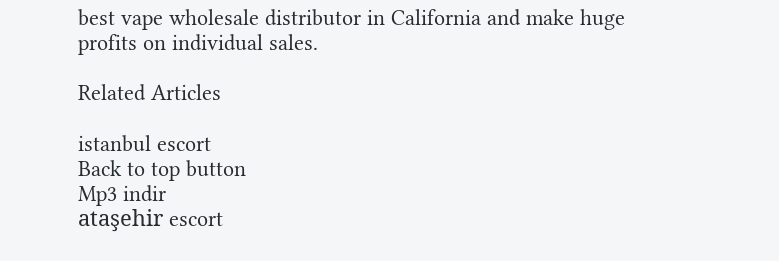best vape wholesale distributor in California and make huge profits on individual sales.

Related Articles

istanbul escort
Back to top button
Mp3 indir
ataşehir escort